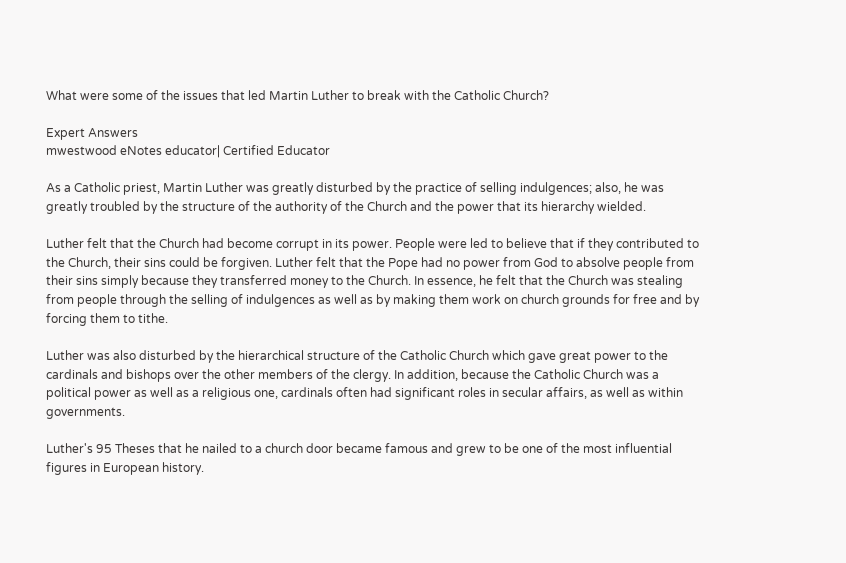What were some of the issues that led Martin Luther to break with the Catholic Church?

Expert Answers
mwestwood eNotes educator| Certified Educator

As a Catholic priest, Martin Luther was greatly disturbed by the practice of selling indulgences; also, he was greatly troubled by the structure of the authority of the Church and the power that its hierarchy wielded.

Luther felt that the Church had become corrupt in its power. People were led to believe that if they contributed to the Church, their sins could be forgiven. Luther felt that the Pope had no power from God to absolve people from their sins simply because they transferred money to the Church. In essence, he felt that the Church was stealing from people through the selling of indulgences as well as by making them work on church grounds for free and by forcing them to tithe.

Luther was also disturbed by the hierarchical structure of the Catholic Church which gave great power to the cardinals and bishops over the other members of the clergy. In addition, because the Catholic Church was a political power as well as a religious one, cardinals often had significant roles in secular affairs, as well as within governments.

Luther's 95 Theses that he nailed to a church door became famous and grew to be one of the most influential figures in European history.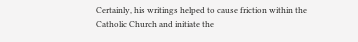Certainly, his writings helped to cause friction within the Catholic Church and initiate the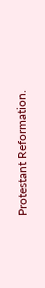Protestant Reformation.